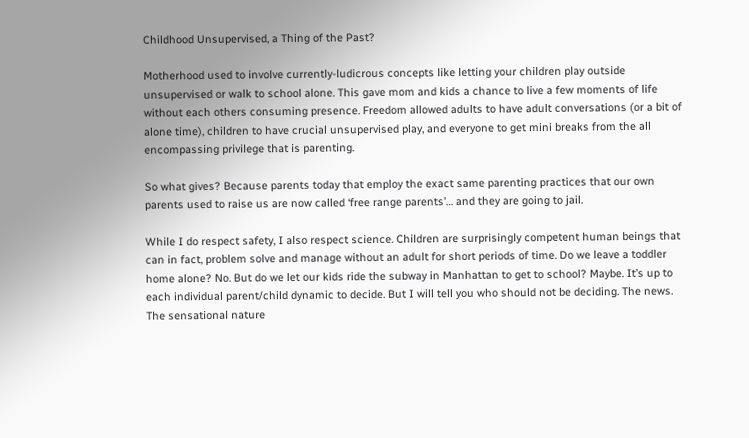Childhood Unsupervised, a Thing of the Past?

Motherhood used to involve currently-ludicrous concepts like letting your children play outside unsupervised or walk to school alone. This gave mom and kids a chance to live a few moments of life without each others consuming presence. Freedom allowed adults to have adult conversations (or a bit of alone time), children to have crucial unsupervised play, and everyone to get mini breaks from the all encompassing privilege that is parenting.

So what gives? Because parents today that employ the exact same parenting practices that our own parents used to raise us are now called ‘free range parents’… and they are going to jail.

While I do respect safety, I also respect science. Children are surprisingly competent human beings that can in fact, problem solve and manage without an adult for short periods of time. Do we leave a toddler home alone? No. But do we let our kids ride the subway in Manhattan to get to school? Maybe. It’s up to each individual parent/child dynamic to decide. But I will tell you who should not be deciding. The news. The sensational nature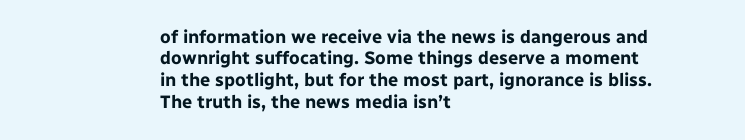of information we receive via the news is dangerous and downright suffocating. Some things deserve a moment in the spotlight, but for the most part, ignorance is bliss. The truth is, the news media isn’t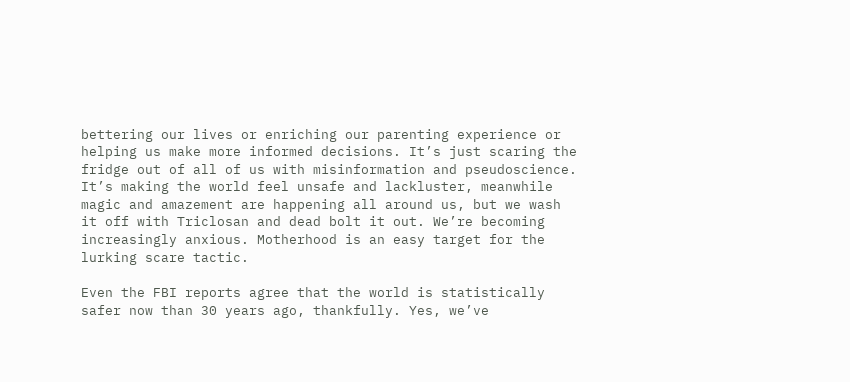bettering our lives or enriching our parenting experience or helping us make more informed decisions. It’s just scaring the fridge out of all of us with misinformation and pseudoscience. It’s making the world feel unsafe and lackluster, meanwhile magic and amazement are happening all around us, but we wash it off with Triclosan and dead bolt it out. We’re becoming increasingly anxious. Motherhood is an easy target for the lurking scare tactic.

Even the FBI reports agree that the world is statistically safer now than 30 years ago, thankfully. Yes, we’ve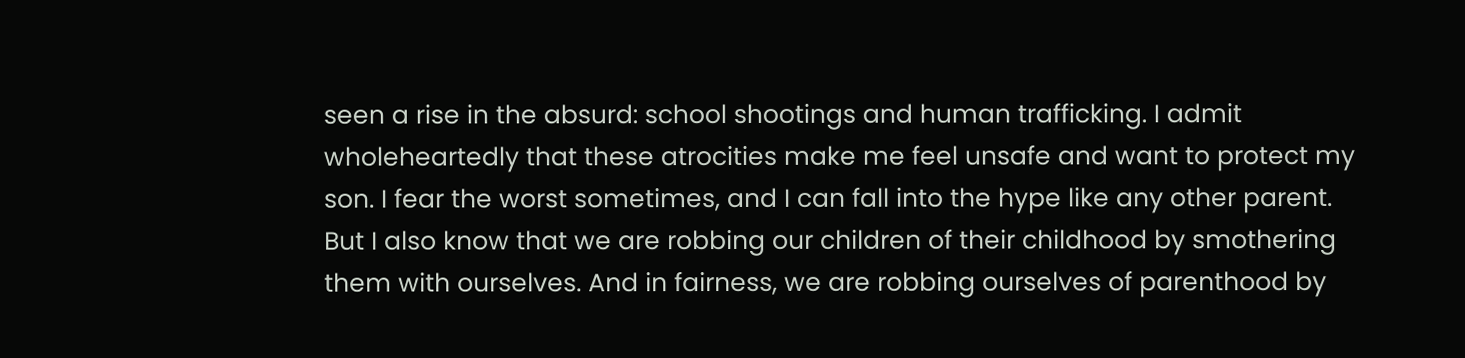seen a rise in the absurd: school shootings and human trafficking. I admit wholeheartedly that these atrocities make me feel unsafe and want to protect my son. I fear the worst sometimes, and I can fall into the hype like any other parent. But I also know that we are robbing our children of their childhood by smothering them with ourselves. And in fairness, we are robbing ourselves of parenthood by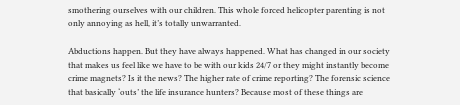smothering ourselves with our children. This whole forced helicopter parenting is not only annoying as hell, it’s totally unwarranted.

Abductions happen. But they have always happened. What has changed in our society that makes us feel like we have to be with our kids 24/7 or they might instantly become crime magnets? Is it the news? The higher rate of crime reporting? The forensic science that basically ‘outs’ the life insurance hunters? Because most of these things are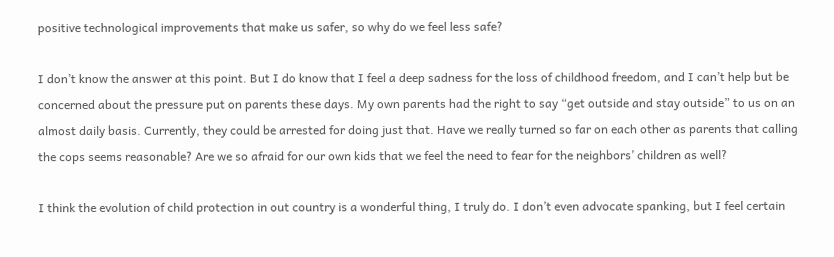positive technological improvements that make us safer, so why do we feel less safe?

I don’t know the answer at this point. But I do know that I feel a deep sadness for the loss of childhood freedom, and I can’t help but be concerned about the pressure put on parents these days. My own parents had the right to say “get outside and stay outside” to us on an almost daily basis. Currently, they could be arrested for doing just that. Have we really turned so far on each other as parents that calling the cops seems reasonable? Are we so afraid for our own kids that we feel the need to fear for the neighbors’ children as well?

I think the evolution of child protection in out country is a wonderful thing, I truly do. I don’t even advocate spanking, but I feel certain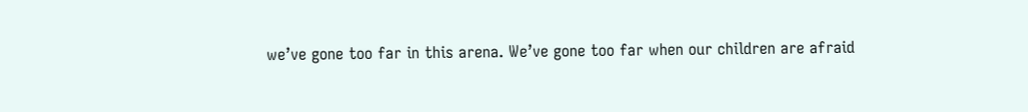we’ve gone too far in this arena. We’ve gone too far when our children are afraid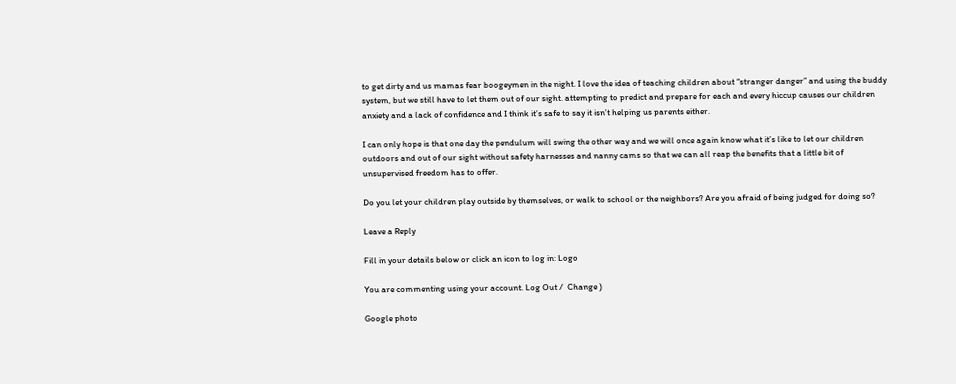to get dirty and us mamas fear boogeymen in the night. I love the idea of teaching children about “stranger danger” and using the buddy system, but we still have to let them out of our sight. attempting to predict and prepare for each and every hiccup causes our children anxiety and a lack of confidence and I think it’s safe to say it isn’t helping us parents either.

I can only hope is that one day the pendulum will swing the other way and we will once again know what it’s like to let our children outdoors and out of our sight without safety harnesses and nanny cams so that we can all reap the benefits that a little bit of unsupervised freedom has to offer.

Do you let your children play outside by themselves, or walk to school or the neighbors? Are you afraid of being judged for doing so?

Leave a Reply

Fill in your details below or click an icon to log in: Logo

You are commenting using your account. Log Out /  Change )

Google photo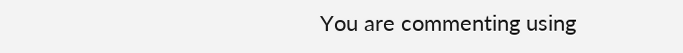You are commenting using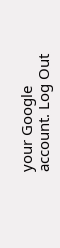your Google account. Log Out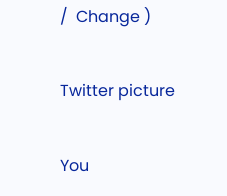/  Change )

Twitter picture

You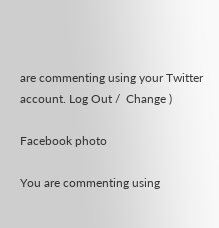are commenting using your Twitter account. Log Out /  Change )

Facebook photo

You are commenting using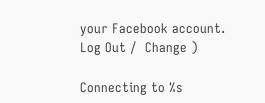your Facebook account. Log Out /  Change )

Connecting to %s